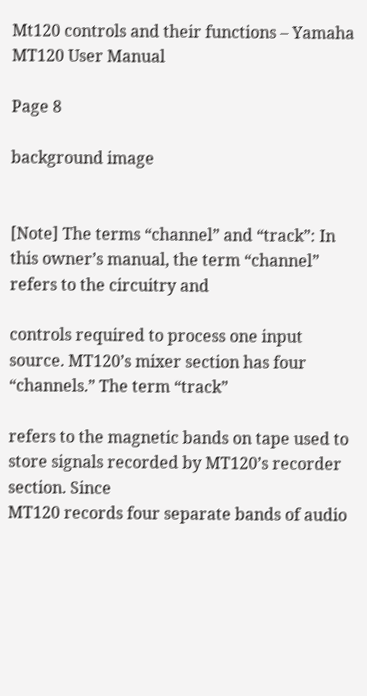Mt120 controls and their functions – Yamaha MT120 User Manual

Page 8

background image


[Note] The terms “channel” and “track”: In this owner’s manual, the term “channel” refers to the circuitry and

controls required to process one input source. MT120’s mixer section has four “channels.” The term “track”

refers to the magnetic bands on tape used to store signals recorded by MT120’s recorder section. Since
MT120 records four separate bands of audio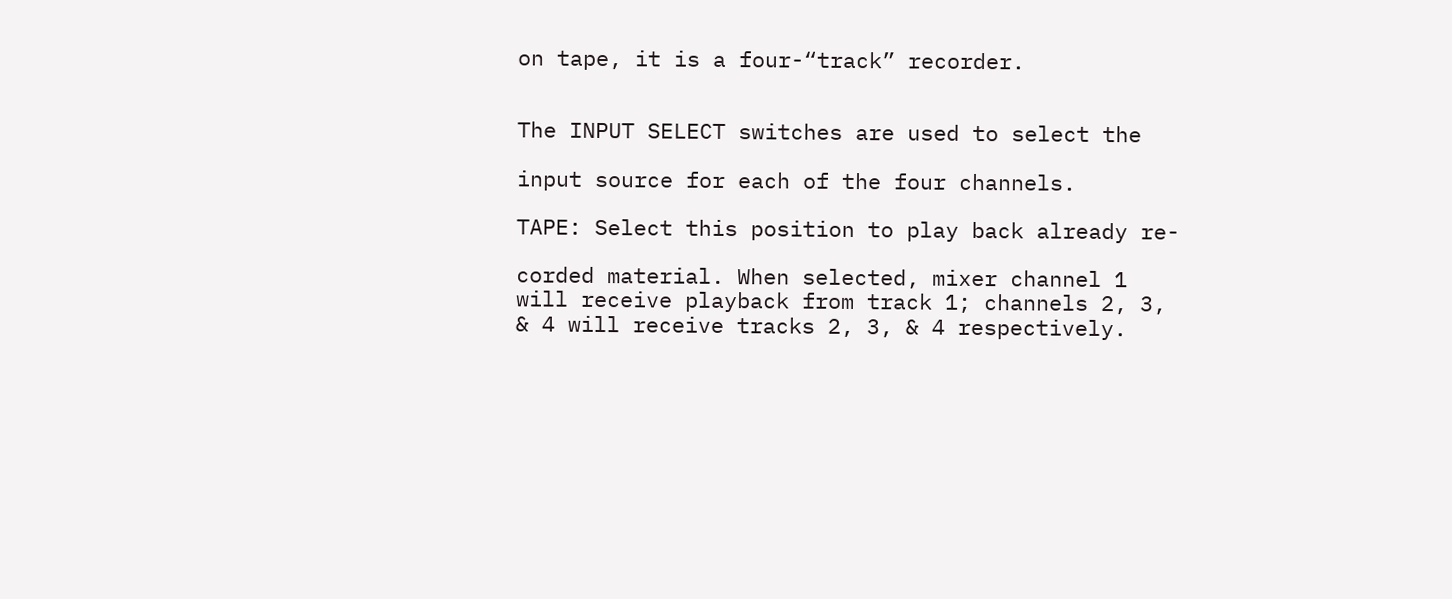on tape, it is a four-“track” recorder.


The INPUT SELECT switches are used to select the

input source for each of the four channels.

TAPE: Select this position to play back already re-

corded material. When selected, mixer channel 1
will receive playback from track 1; channels 2, 3,
& 4 will receive tracks 2, 3, & 4 respectively.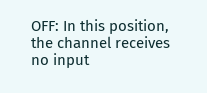OFF: In this position, the channel receives no input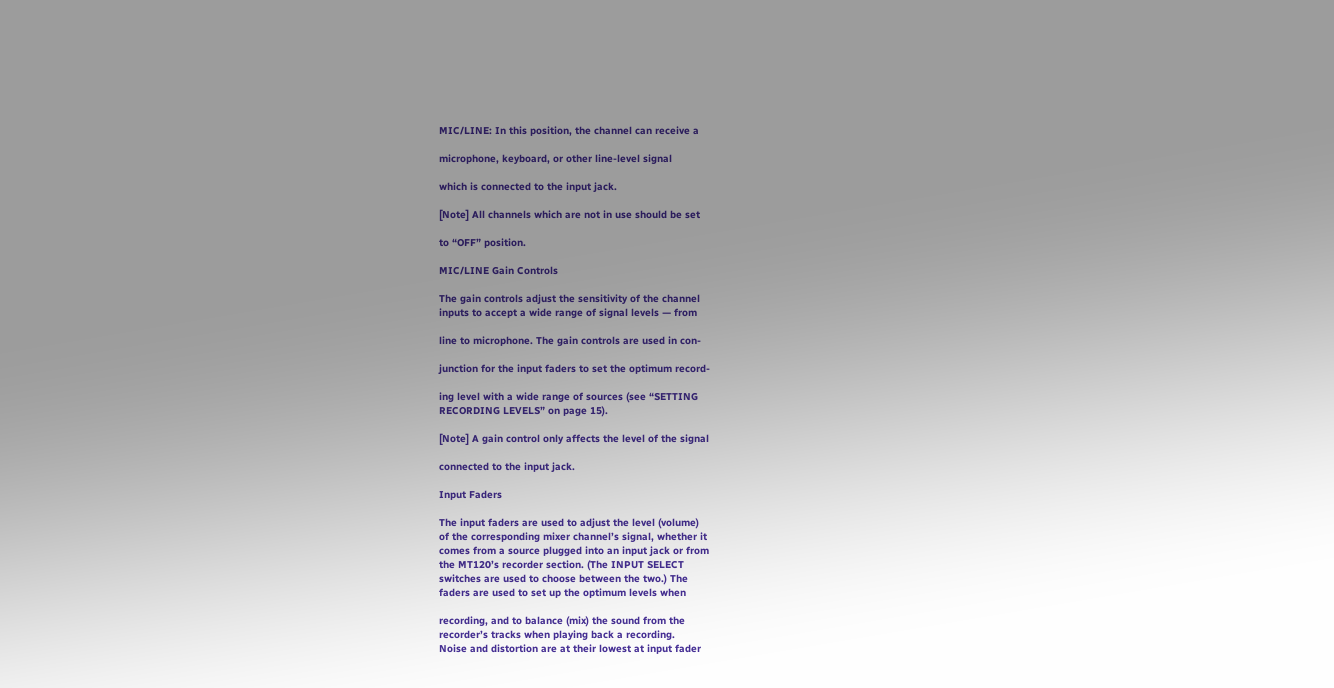MIC/LINE: In this position, the channel can receive a

microphone, keyboard, or other line-level signal

which is connected to the input jack.

[Note] All channels which are not in use should be set

to “OFF” position.

MIC/LINE Gain Controls

The gain controls adjust the sensitivity of the channel
inputs to accept a wide range of signal levels — from

line to microphone. The gain controls are used in con-

junction for the input faders to set the optimum record-

ing level with a wide range of sources (see “SETTING
RECORDING LEVELS” on page 15).

[Note] A gain control only affects the level of the signal

connected to the input jack.

Input Faders

The input faders are used to adjust the level (volume)
of the corresponding mixer channel’s signal, whether it
comes from a source plugged into an input jack or from
the MT120’s recorder section. (The INPUT SELECT
switches are used to choose between the two.) The
faders are used to set up the optimum levels when

recording, and to balance (mix) the sound from the
recorder’s tracks when playing back a recording.
Noise and distortion are at their lowest at input fader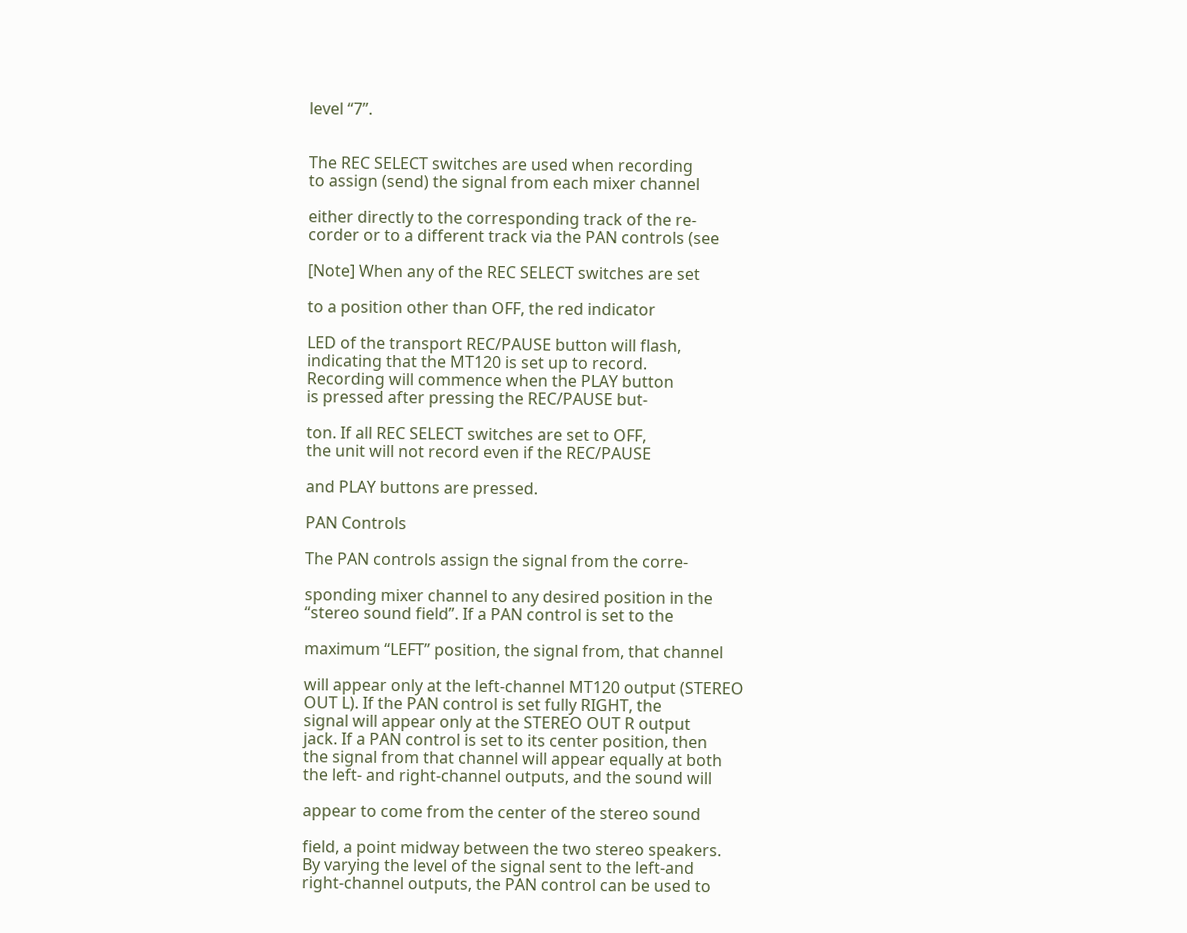level “7”.


The REC SELECT switches are used when recording
to assign (send) the signal from each mixer channel

either directly to the corresponding track of the re-
corder or to a different track via the PAN controls (see

[Note] When any of the REC SELECT switches are set

to a position other than OFF, the red indicator

LED of the transport REC/PAUSE button will flash,
indicating that the MT120 is set up to record.
Recording will commence when the PLAY button
is pressed after pressing the REC/PAUSE but-

ton. If all REC SELECT switches are set to OFF,
the unit will not record even if the REC/PAUSE

and PLAY buttons are pressed.

PAN Controls

The PAN controls assign the signal from the corre-

sponding mixer channel to any desired position in the
“stereo sound field”. If a PAN control is set to the

maximum “LEFT” position, the signal from, that channel

will appear only at the left-channel MT120 output (STEREO
OUT L). If the PAN control is set fully RIGHT, the
signal will appear only at the STEREO OUT R output
jack. If a PAN control is set to its center position, then
the signal from that channel will appear equally at both
the left- and right-channel outputs, and the sound will

appear to come from the center of the stereo sound

field, a point midway between the two stereo speakers.
By varying the level of the signal sent to the left-and
right-channel outputs, the PAN control can be used to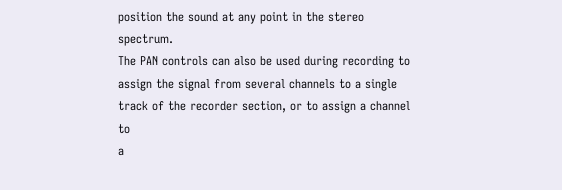position the sound at any point in the stereo spectrum.
The PAN controls can also be used during recording to
assign the signal from several channels to a single
track of the recorder section, or to assign a channel to
a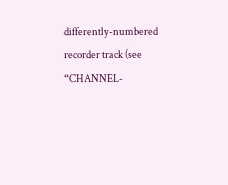differently-numbered recorder track (see “CHANNEL-